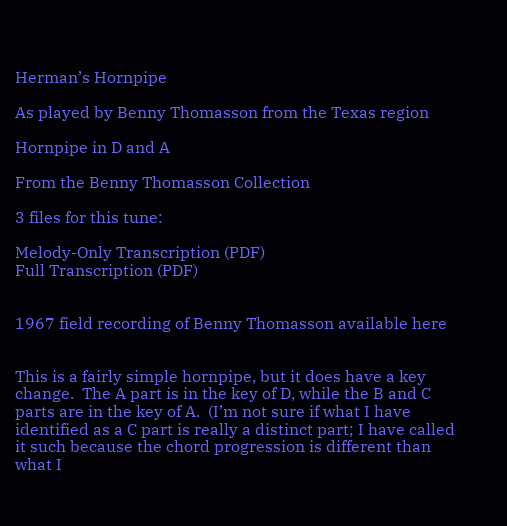Herman’s Hornpipe

As played by Benny Thomasson from the Texas region

Hornpipe in D and A

From the Benny Thomasson Collection

3 files for this tune:

Melody-Only Transcription (PDF)
Full Transcription (PDF)


1967 field recording of Benny Thomasson available here


This is a fairly simple hornpipe, but it does have a key change.  The A part is in the key of D, while the B and C parts are in the key of A.  (I’m not sure if what I have identified as a C part is really a distinct part; I have called it such because the chord progression is different than what I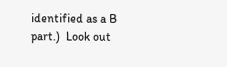identified as a B part.)  Look out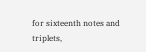for sixteenth notes and triplets,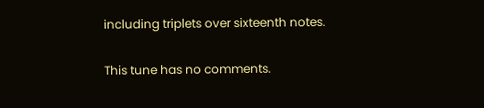including triplets over sixteenth notes.

This tune has no comments.